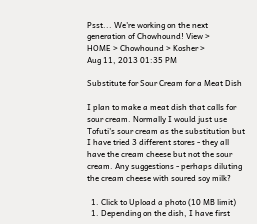Psst... We're working on the next generation of Chowhound! View >
HOME > Chowhound > Kosher >
Aug 11, 2013 01:35 PM

Substitute for Sour Cream for a Meat Dish

I plan to make a meat dish that calls for sour cream. Normally I would just use Tofuti's sour cream as the substitution but I have tried 3 different stores - they all have the cream cheese but not the sour cream. Any suggestions - perhaps diluting the cream cheese with soured soy milk?

  1. Click to Upload a photo (10 MB limit)
  1. Depending on the dish, I have first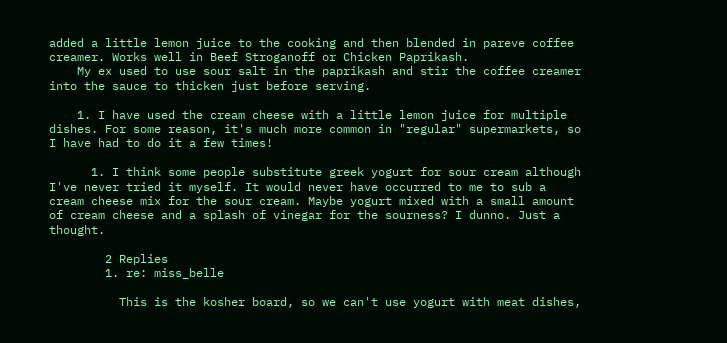added a little lemon juice to the cooking and then blended in pareve coffee creamer. Works well in Beef Stroganoff or Chicken Paprikash.
    My ex used to use sour salt in the paprikash and stir the coffee creamer into the sauce to thicken just before serving.

    1. I have used the cream cheese with a little lemon juice for multiple dishes. For some reason, it's much more common in "regular" supermarkets, so I have had to do it a few times!

      1. I think some people substitute greek yogurt for sour cream although I've never tried it myself. It would never have occurred to me to sub a cream cheese mix for the sour cream. Maybe yogurt mixed with a small amount of cream cheese and a splash of vinegar for the sourness? I dunno. Just a thought.

        2 Replies
        1. re: miss_belle

          This is the kosher board, so we can't use yogurt with meat dishes,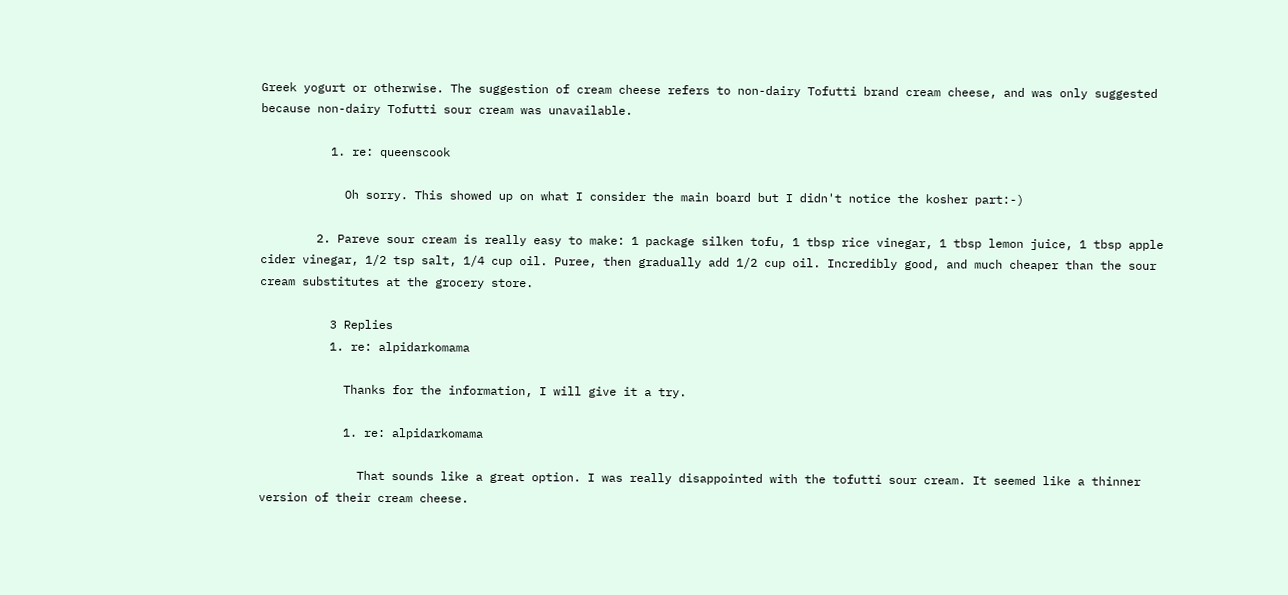Greek yogurt or otherwise. The suggestion of cream cheese refers to non-dairy Tofutti brand cream cheese, and was only suggested because non-dairy Tofutti sour cream was unavailable.

          1. re: queenscook

            Oh sorry. This showed up on what I consider the main board but I didn't notice the kosher part:-)

        2. Pareve sour cream is really easy to make: 1 package silken tofu, 1 tbsp rice vinegar, 1 tbsp lemon juice, 1 tbsp apple cider vinegar, 1/2 tsp salt, 1/4 cup oil. Puree, then gradually add 1/2 cup oil. Incredibly good, and much cheaper than the sour cream substitutes at the grocery store.

          3 Replies
          1. re: alpidarkomama

            Thanks for the information, I will give it a try.

            1. re: alpidarkomama

              That sounds like a great option. I was really disappointed with the tofutti sour cream. It seemed like a thinner version of their cream cheese.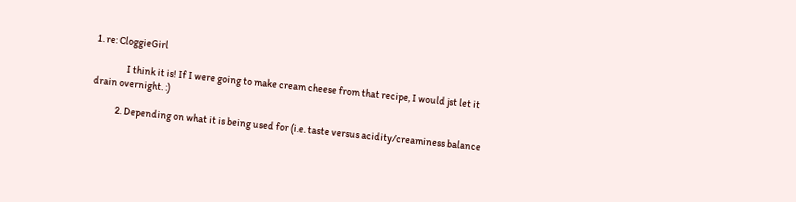1. re: CloggieGirl

                I think it is! If I were going to make cream cheese from that recipe, I would jst let it drain overnight. :)

            2. Depending on what it is being used for (i.e. taste versus acidity/creaminess balance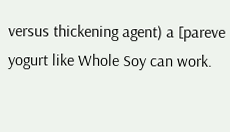versus thickening agent) a [pareve yogurt like Whole Soy can work.